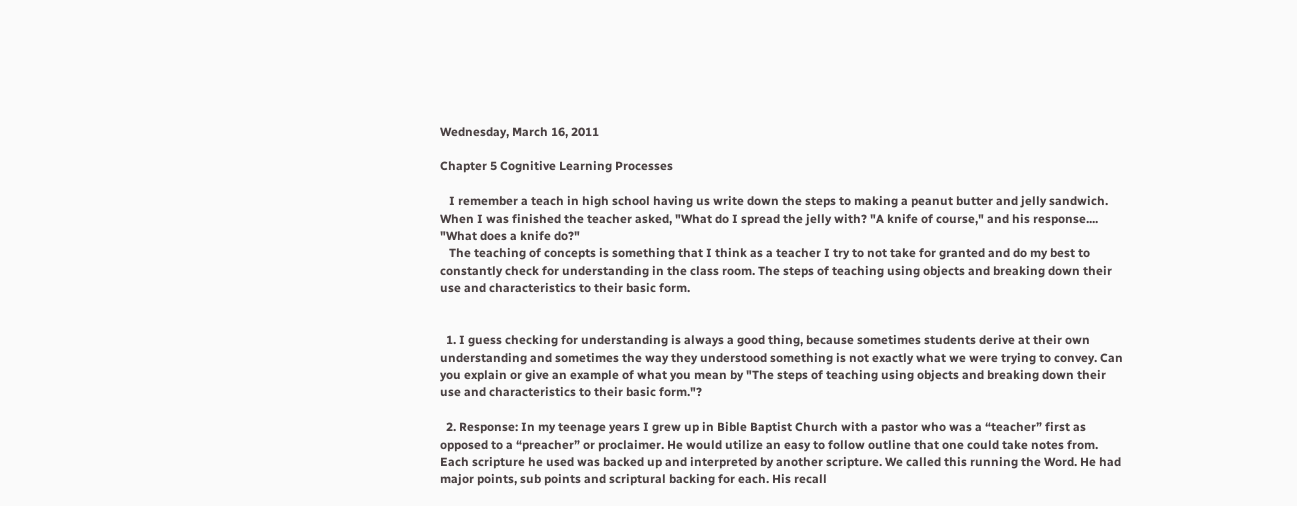Wednesday, March 16, 2011

Chapter 5 Cognitive Learning Processes

   I remember a teach in high school having us write down the steps to making a peanut butter and jelly sandwich. When I was finished the teacher asked, "What do I spread the jelly with? "A knife of course," and his response.... "What does a knife do?"
   The teaching of concepts is something that I think as a teacher I try to not take for granted and do my best to constantly check for understanding in the class room. The steps of teaching using objects and breaking down their use and characteristics to their basic form.


  1. I guess checking for understanding is always a good thing, because sometimes students derive at their own understanding and sometimes the way they understood something is not exactly what we were trying to convey. Can you explain or give an example of what you mean by "The steps of teaching using objects and breaking down their use and characteristics to their basic form."?

  2. Response: In my teenage years I grew up in Bible Baptist Church with a pastor who was a “teacher” first as opposed to a “preacher” or proclaimer. He would utilize an easy to follow outline that one could take notes from. Each scripture he used was backed up and interpreted by another scripture. We called this running the Word. He had major points, sub points and scriptural backing for each. His recall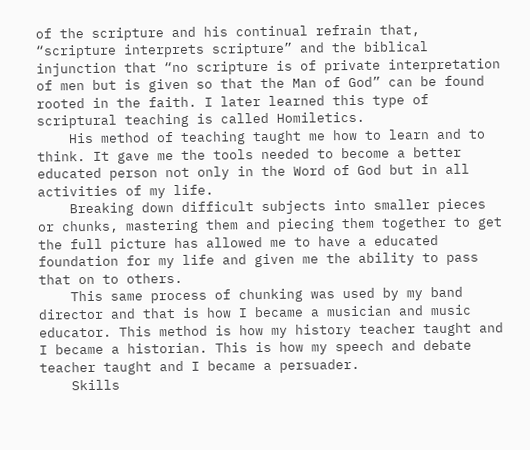of the scripture and his continual refrain that, “scripture interprets scripture” and the biblical injunction that “no scripture is of private interpretation of men but is given so that the Man of God” can be found rooted in the faith. I later learned this type of scriptural teaching is called Homiletics.
    His method of teaching taught me how to learn and to think. It gave me the tools needed to become a better educated person not only in the Word of God but in all activities of my life.
    Breaking down difficult subjects into smaller pieces or chunks, mastering them and piecing them together to get the full picture has allowed me to have a educated foundation for my life and given me the ability to pass that on to others.
    This same process of chunking was used by my band director and that is how I became a musician and music educator. This method is how my history teacher taught and I became a historian. This is how my speech and debate teacher taught and I became a persuader.
    Skills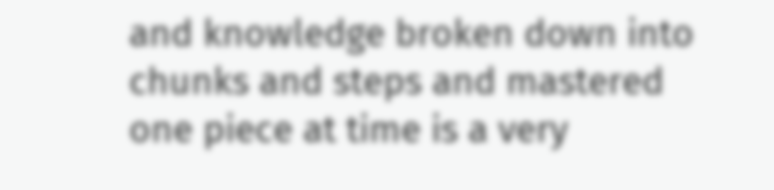and knowledge broken down into chunks and steps and mastered one piece at time is a very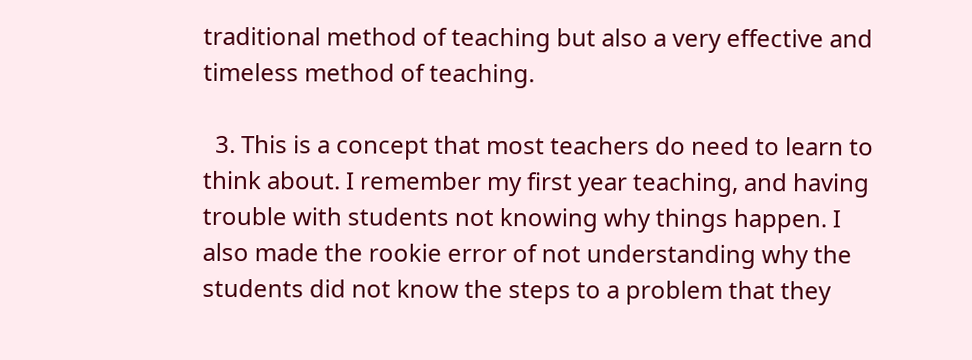traditional method of teaching but also a very effective and timeless method of teaching.

  3. This is a concept that most teachers do need to learn to think about. I remember my first year teaching, and having trouble with students not knowing why things happen. I also made the rookie error of not understanding why the students did not know the steps to a problem that they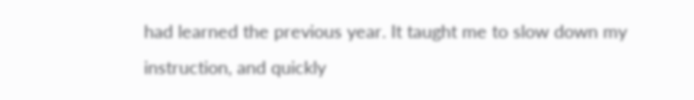had learned the previous year. It taught me to slow down my instruction, and quickly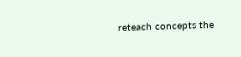reteach concepts the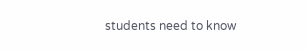students need to know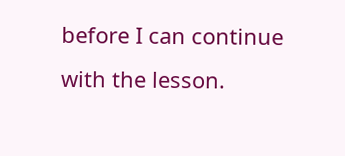before I can continue with the lesson.